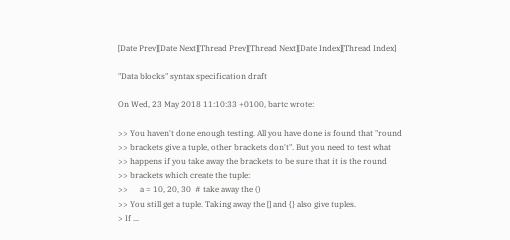[Date Prev][Date Next][Thread Prev][Thread Next][Date Index][Thread Index]

"Data blocks" syntax specification draft

On Wed, 23 May 2018 11:10:33 +0100, bartc wrote:

>> You haven't done enough testing. All you have done is found that "round
>> brackets give a tuple, other brackets don't". But you need to test what
>> happens if you take away the brackets to be sure that it is the round
>> brackets which create the tuple:
>>      a = 10, 20, 30  # take away the ()
>> You still get a tuple. Taking away the [] and {} also give tuples.
> If ...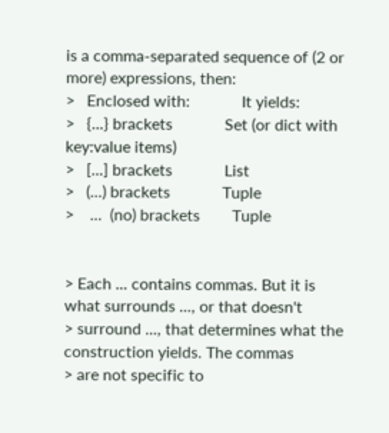is a comma-separated sequence of (2 or more) expressions, then:
>   Enclosed with:             It yields:
>   {...} brackets             Set (or dict with key:value items)
>   [...] brackets             List
>   (...) brackets             Tuple
>    ...  (no) brackets        Tuple


> Each ... contains commas. But it is what surrounds ..., or that doesn't
> surround ..., that determines what the construction yields. The commas
> are not specific to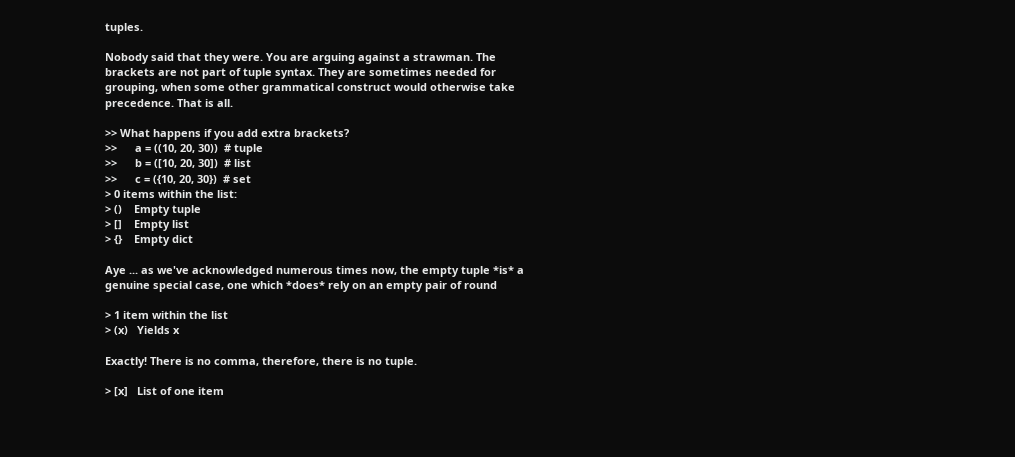tuples.

Nobody said that they were. You are arguing against a strawman. The
brackets are not part of tuple syntax. They are sometimes needed for
grouping, when some other grammatical construct would otherwise take
precedence. That is all.

>> What happens if you add extra brackets?
>>      a = ((10, 20, 30))  # tuple
>>      b = ([10, 20, 30])  # list
>>      c = ({10, 20, 30})  # set
> 0 items within the list:
> ()    Empty tuple
> []    Empty list
> {}    Empty dict

Aye ... as we've acknowledged numerous times now, the empty tuple *is* a
genuine special case, one which *does* rely on an empty pair of round

> 1 item within the list
> (x)   Yields x

Exactly! There is no comma, therefore, there is no tuple.

> [x]   List of one item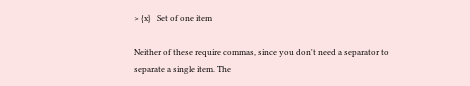> {x}   Set of one item

Neither of these require commas, since you don't need a separator to
separate a single item. The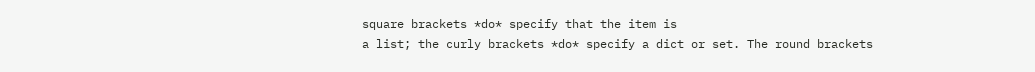square brackets *do* specify that the item is
a list; the curly brackets *do* specify a dict or set. The round brackets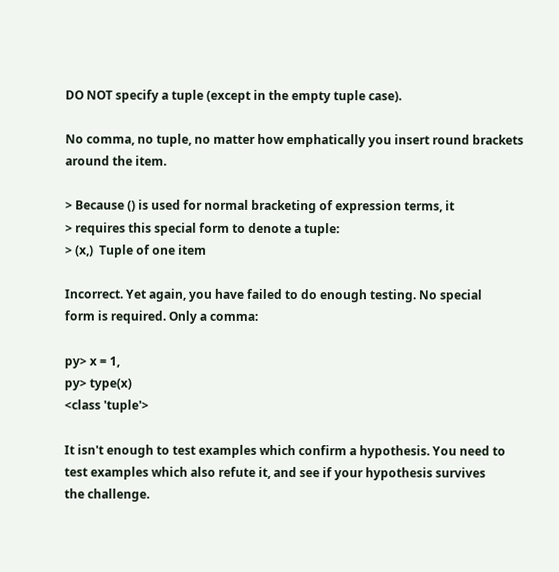DO NOT specify a tuple (except in the empty tuple case).

No comma, no tuple, no matter how emphatically you insert round brackets
around the item.

> Because () is used for normal bracketing of expression terms, it
> requires this special form to denote a tuple:
> (x,)  Tuple of one item

Incorrect. Yet again, you have failed to do enough testing. No special
form is required. Only a comma:

py> x = 1,
py> type(x)
<class 'tuple'>

It isn't enough to test examples which confirm a hypothesis. You need to
test examples which also refute it, and see if your hypothesis survives
the challenge.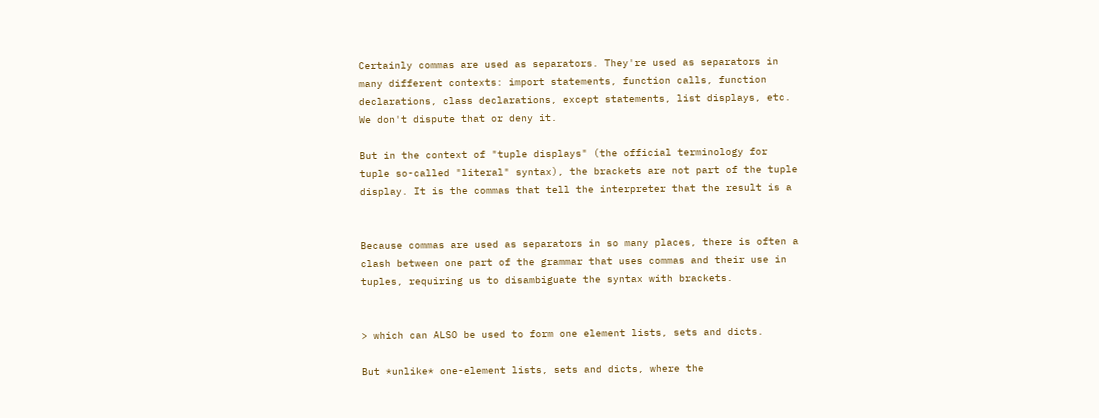Certainly commas are used as separators. They're used as separators in
many different contexts: import statements, function calls, function
declarations, class declarations, except statements, list displays, etc.
We don't dispute that or deny it.

But in the context of "tuple displays" (the official terminology for
tuple so-called "literal" syntax), the brackets are not part of the tuple
display. It is the commas that tell the interpreter that the result is a


Because commas are used as separators in so many places, there is often a
clash between one part of the grammar that uses commas and their use in
tuples, requiring us to disambiguate the syntax with brackets.


> which can ALSO be used to form one element lists, sets and dicts.

But *unlike* one-element lists, sets and dicts, where the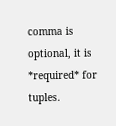comma is
optional, it is *required* for tuples.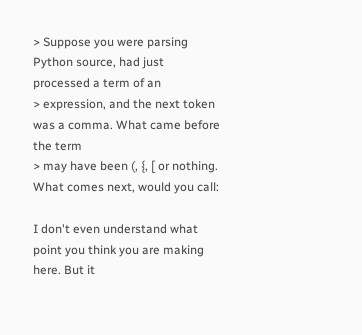> Suppose you were parsing Python source, had just processed a term of an
> expression, and the next token was a comma. What came before the term
> may have been (, {, [ or nothing. What comes next, would you call:

I don't even understand what point you think you are making here. But it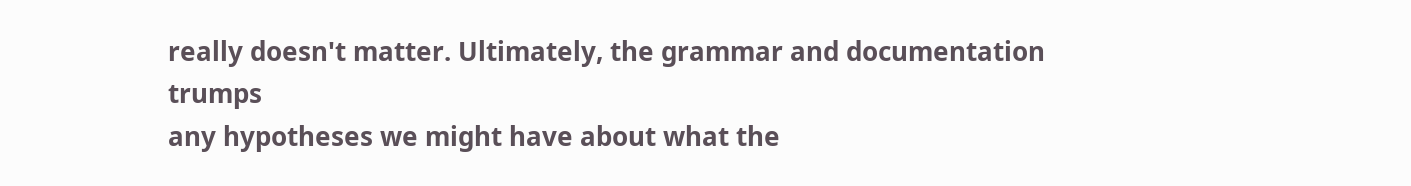really doesn't matter. Ultimately, the grammar and documentation trumps
any hypotheses we might have about what the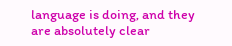language is doing, and they
are absolutely clear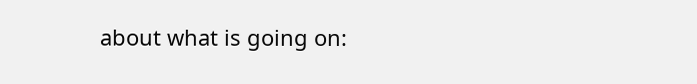about what is going on: